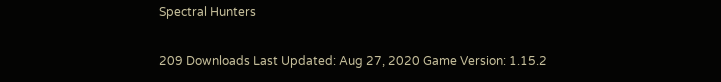Spectral Hunters

209 Downloads Last Updated: Aug 27, 2020 Game Version: 1.15.2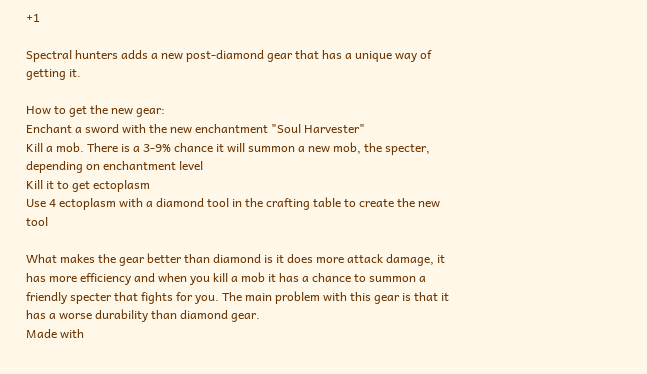+1

Spectral hunters adds a new post-diamond gear that has a unique way of getting it.

How to get the new gear:
Enchant a sword with the new enchantment "Soul Harvester"
Kill a mob. There is a 3-9% chance it will summon a new mob, the specter, depending on enchantment level
Kill it to get ectoplasm
Use 4 ectoplasm with a diamond tool in the crafting table to create the new tool

What makes the gear better than diamond is it does more attack damage, it has more efficiency and when you kill a mob it has a chance to summon a friendly specter that fights for you. The main problem with this gear is that it has a worse durability than diamond gear.
Made with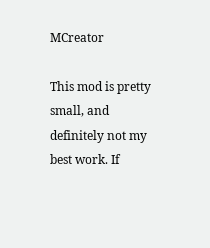MCreator

This mod is pretty small, and definitely not my best work. If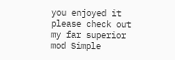you enjoyed it please check out my far superior mod Simple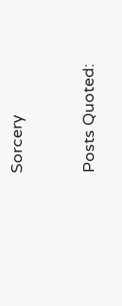Sorcery


Posts Quoted: